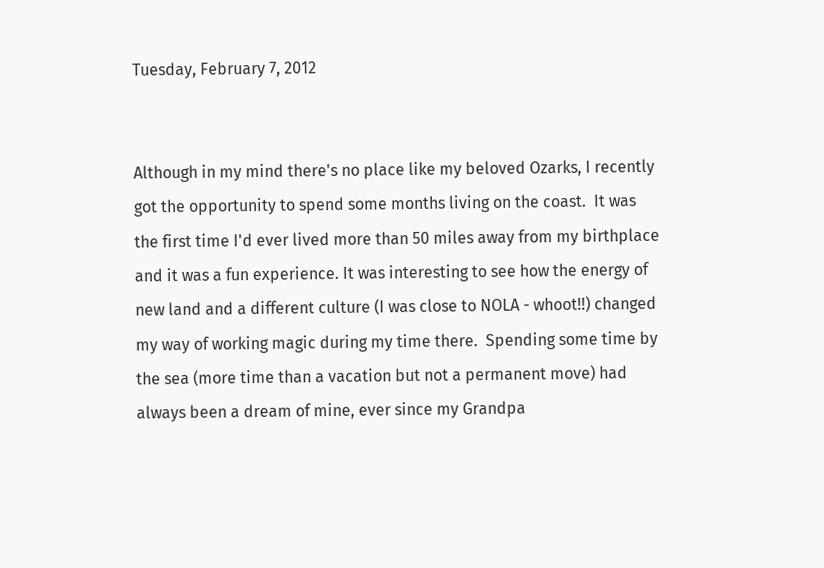Tuesday, February 7, 2012


Although in my mind there's no place like my beloved Ozarks, I recently got the opportunity to spend some months living on the coast.  It was the first time I'd ever lived more than 50 miles away from my birthplace and it was a fun experience. It was interesting to see how the energy of new land and a different culture (I was close to NOLA - whoot!!) changed my way of working magic during my time there.  Spending some time by the sea (more time than a vacation but not a permanent move) had always been a dream of mine, ever since my Grandpa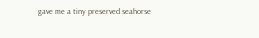gave me a tiny preserved seahorse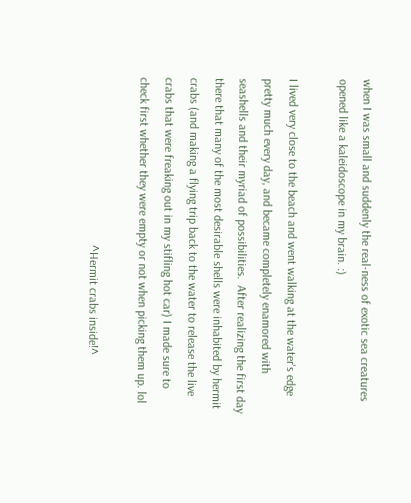when I was small and suddenly the real-ness of exotic sea creatures opened like a kaleidoscope in my brain. :)

I lived very close to the beach and went walking at the water's edge pretty much every day, and became completely enamored with seashells and their myriad of possibilities.  After realizing the first day there that many of the most desirable shells were inhabited by hermit crabs (and making a flying trip back to the water to release the live crabs that were freaking out in my stifling hot car) I made sure to check first whether they were empty or not when picking them up. lol

                                                        ^Hermit crabs inside!^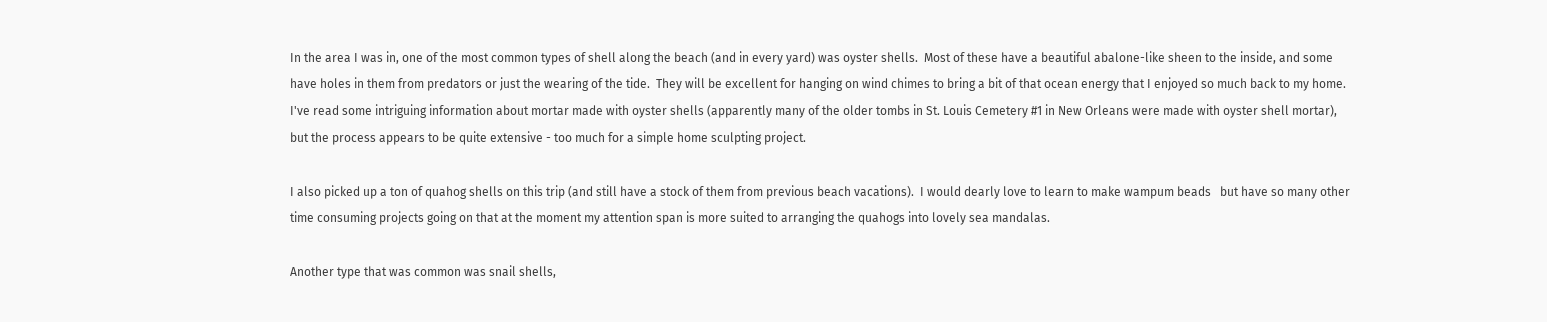In the area I was in, one of the most common types of shell along the beach (and in every yard) was oyster shells.  Most of these have a beautiful abalone-like sheen to the inside, and some have holes in them from predators or just the wearing of the tide.  They will be excellent for hanging on wind chimes to bring a bit of that ocean energy that I enjoyed so much back to my home.  I've read some intriguing information about mortar made with oyster shells (apparently many of the older tombs in St. Louis Cemetery #1 in New Orleans were made with oyster shell mortar), but the process appears to be quite extensive - too much for a simple home sculpting project.

I also picked up a ton of quahog shells on this trip (and still have a stock of them from previous beach vacations).  I would dearly love to learn to make wampum beads   but have so many other time consuming projects going on that at the moment my attention span is more suited to arranging the quahogs into lovely sea mandalas.

Another type that was common was snail shells,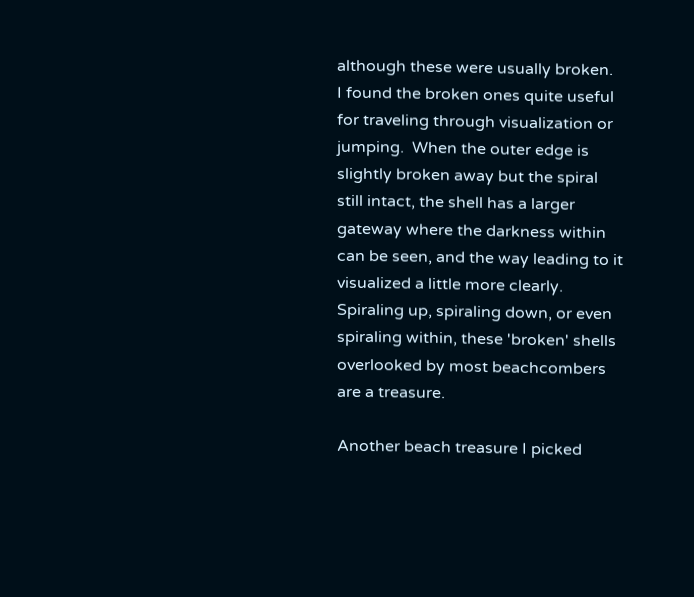although these were usually broken.  I found the broken ones quite useful for traveling through visualization or jumping.  When the outer edge is slightly broken away but the spiral still intact, the shell has a larger gateway where the darkness within can be seen, and the way leading to it visualized a little more clearly.  Spiraling up, spiraling down, or even spiraling within, these 'broken' shells overlooked by most beachcombers are a treasure.

Another beach treasure I picked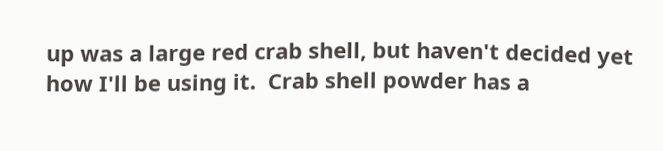up was a large red crab shell, but haven't decided yet how I'll be using it.  Crab shell powder has a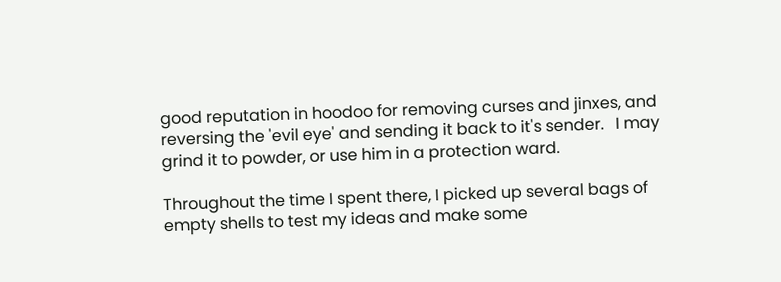good reputation in hoodoo for removing curses and jinxes, and reversing the 'evil eye' and sending it back to it's sender.   I may grind it to powder, or use him in a protection ward.

Throughout the time I spent there, I picked up several bags of empty shells to test my ideas and make some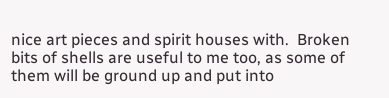nice art pieces and spirit houses with.  Broken bits of shells are useful to me too, as some of them will be ground up and put into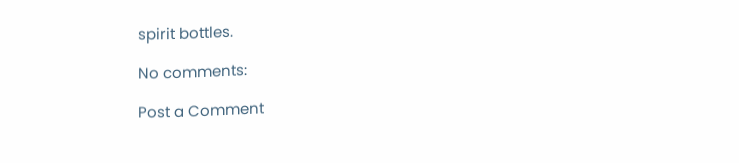spirit bottles.

No comments:

Post a Comment